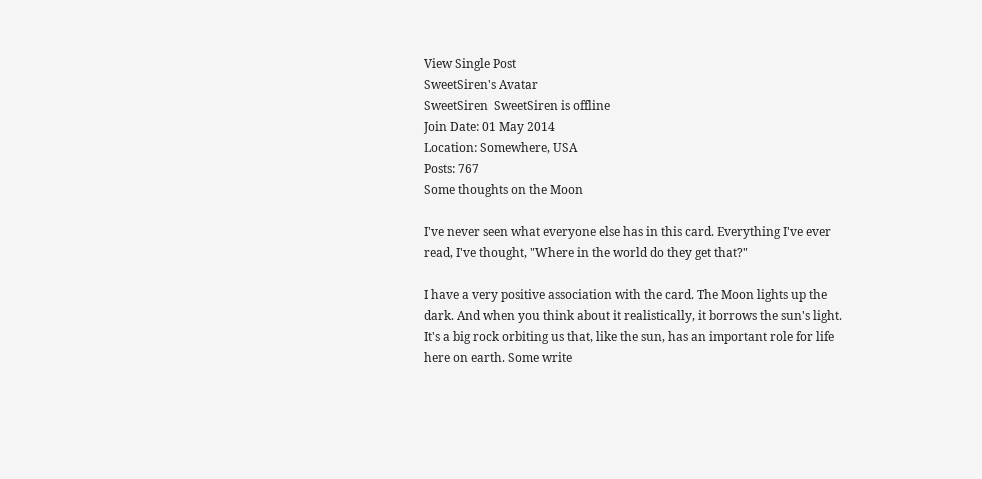View Single Post
SweetSiren's Avatar
SweetSiren  SweetSiren is offline
Join Date: 01 May 2014
Location: Somewhere, USA
Posts: 767
Some thoughts on the Moon

I've never seen what everyone else has in this card. Everything I've ever read, I've thought, "Where in the world do they get that?"

I have a very positive association with the card. The Moon lights up the dark. And when you think about it realistically, it borrows the sun's light. It's a big rock orbiting us that, like the sun, has an important role for life here on earth. Some write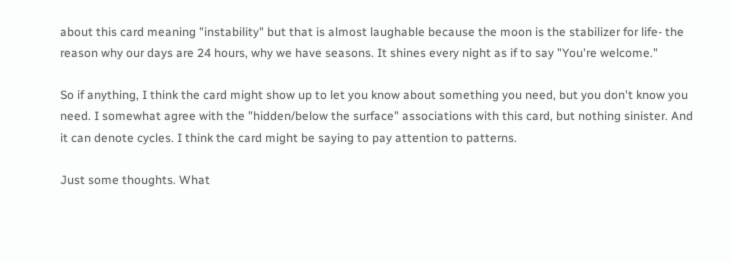about this card meaning "instability" but that is almost laughable because the moon is the stabilizer for life- the reason why our days are 24 hours, why we have seasons. It shines every night as if to say "You're welcome."

So if anything, I think the card might show up to let you know about something you need, but you don't know you need. I somewhat agree with the "hidden/below the surface" associations with this card, but nothing sinister. And it can denote cycles. I think the card might be saying to pay attention to patterns.

Just some thoughts. What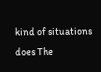kind of situations does The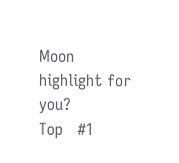Moon highlight for you?
Top   #1